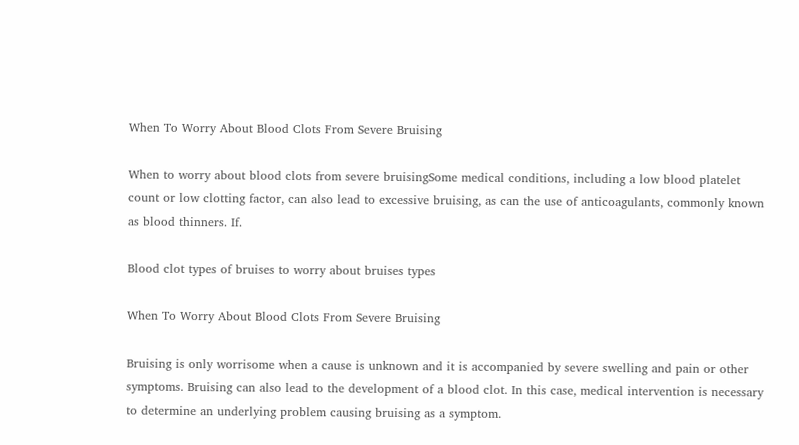When To Worry About Blood Clots From Severe Bruising

When to worry about blood clots from severe bruisingSome medical conditions, including a low blood platelet count or low clotting factor, can also lead to excessive bruising, as can the use of anticoagulants, commonly known as blood thinners. If.

Blood clot types of bruises to worry about bruises types

When To Worry About Blood Clots From Severe Bruising

Bruising is only worrisome when a cause is unknown and it is accompanied by severe swelling and pain or other symptoms. Bruising can also lead to the development of a blood clot. In this case, medical intervention is necessary to determine an underlying problem causing bruising as a symptom.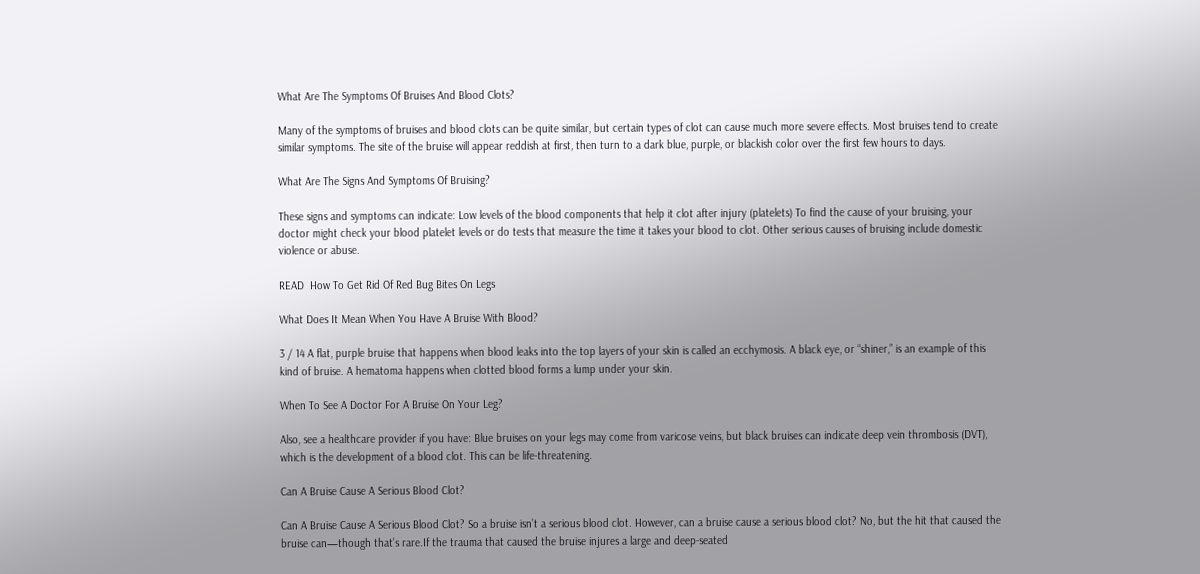What Are The Symptoms Of Bruises And Blood Clots?

Many of the symptoms of bruises and blood clots can be quite similar, but certain types of clot can cause much more severe effects. Most bruises tend to create similar symptoms. The site of the bruise will appear reddish at first, then turn to a dark blue, purple, or blackish color over the first few hours to days.

What Are The Signs And Symptoms Of Bruising?

These signs and symptoms can indicate: Low levels of the blood components that help it clot after injury (platelets) To find the cause of your bruising, your doctor might check your blood platelet levels or do tests that measure the time it takes your blood to clot. Other serious causes of bruising include domestic violence or abuse.

READ  How To Get Rid Of Red Bug Bites On Legs

What Does It Mean When You Have A Bruise With Blood?

3 / 14 A flat, purple bruise that happens when blood leaks into the top layers of your skin is called an ecchymosis. A black eye, or “shiner,” is an example of this kind of bruise. A hematoma happens when clotted blood forms a lump under your skin.

When To See A Doctor For A Bruise On Your Leg?

Also, see a healthcare provider if you have: Blue bruises on your legs may come from varicose veins, but black bruises can indicate deep vein thrombosis (DVT), which is the development of a blood clot. This can be life-threatening.

Can A Bruise Cause A Serious Blood Clot?

Can A Bruise Cause A Serious Blood Clot? So a bruise isn’t a serious blood clot. However, can a bruise cause a serious blood clot? No, but the hit that caused the bruise can—though that’s rare.If the trauma that caused the bruise injures a large and deep-seated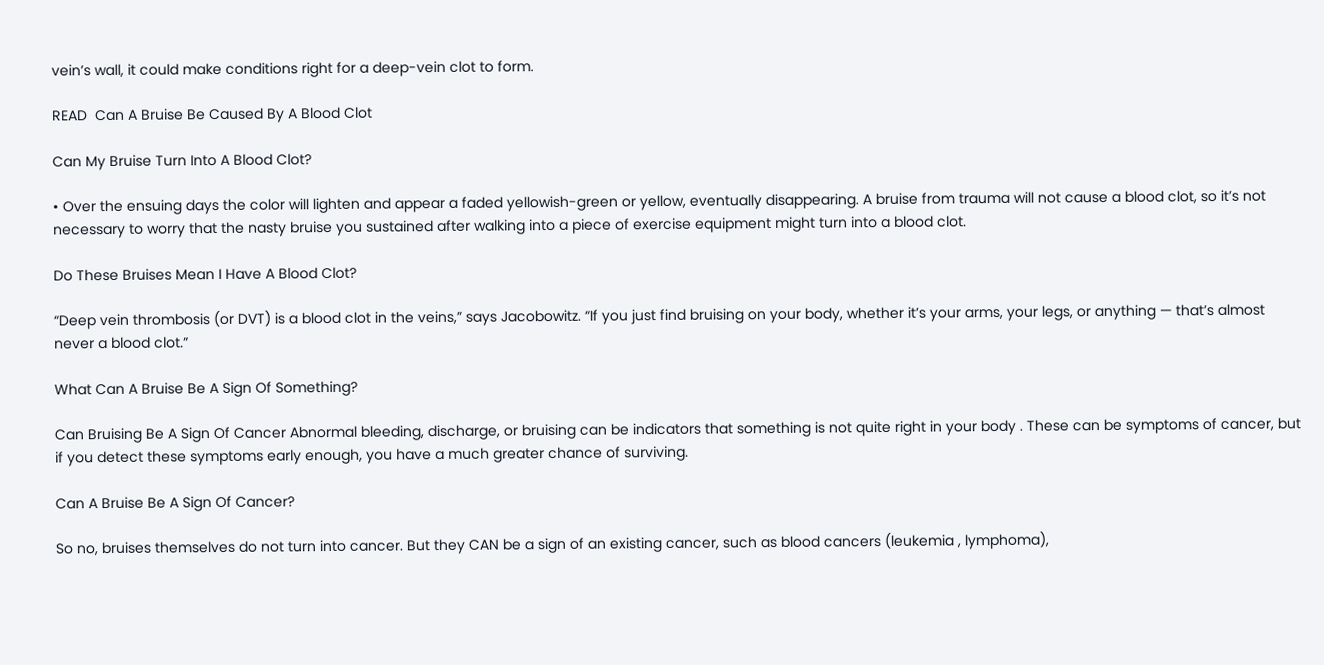vein’s wall, it could make conditions right for a deep-vein clot to form.

READ  Can A Bruise Be Caused By A Blood Clot

Can My Bruise Turn Into A Blood Clot?

• Over the ensuing days the color will lighten and appear a faded yellowish-green or yellow, eventually disappearing. A bruise from trauma will not cause a blood clot, so it’s not necessary to worry that the nasty bruise you sustained after walking into a piece of exercise equipment might turn into a blood clot.

Do These Bruises Mean I Have A Blood Clot?

“Deep vein thrombosis (or DVT) is a blood clot in the veins,” says Jacobowitz. “If you just find bruising on your body, whether it’s your arms, your legs, or anything — that’s almost never a blood clot.”

What Can A Bruise Be A Sign Of Something?

Can Bruising Be A Sign Of Cancer Abnormal bleeding, discharge, or bruising can be indicators that something is not quite right in your body . These can be symptoms of cancer, but if you detect these symptoms early enough, you have a much greater chance of surviving.

Can A Bruise Be A Sign Of Cancer?

So no, bruises themselves do not turn into cancer. But they CAN be a sign of an existing cancer, such as blood cancers (leukemia , lymphoma),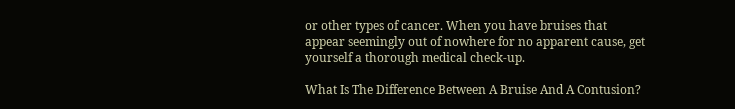or other types of cancer. When you have bruises that appear seemingly out of nowhere for no apparent cause, get yourself a thorough medical check-up.

What Is The Difference Between A Bruise And A Contusion?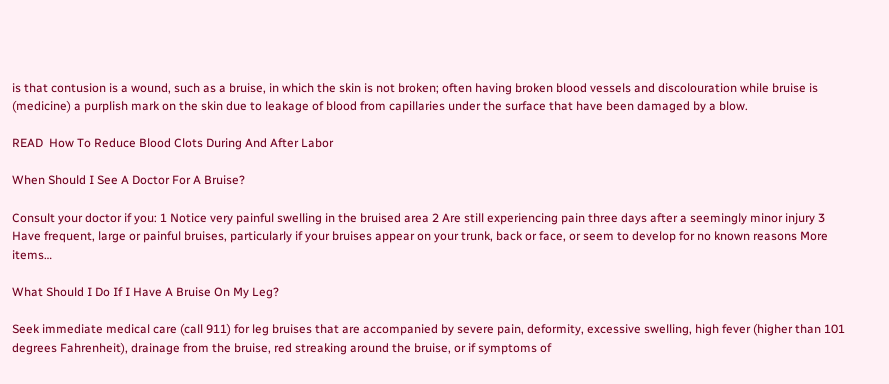is that contusion is a wound, such as a bruise, in which the skin is not broken; often having broken blood vessels and discolouration while bruise is (medicine) a purplish mark on the skin due to leakage of blood from capillaries under the surface that have been damaged by a blow.

READ  How To Reduce Blood Clots During And After Labor

When Should I See A Doctor For A Bruise?

Consult your doctor if you: 1 Notice very painful swelling in the bruised area 2 Are still experiencing pain three days after a seemingly minor injury 3 Have frequent, large or painful bruises, particularly if your bruises appear on your trunk, back or face, or seem to develop for no known reasons More items…

What Should I Do If I Have A Bruise On My Leg?

Seek immediate medical care (call 911) for leg bruises that are accompanied by severe pain, deformity, excessive swelling, high fever (higher than 101 degrees Fahrenheit), drainage from the bruise, red streaking around the bruise, or if symptoms of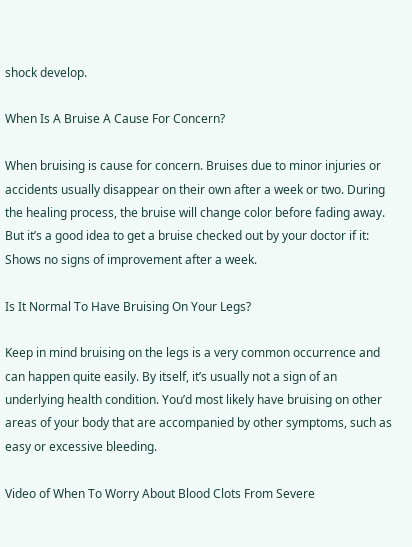shock develop.

When Is A Bruise A Cause For Concern?

When bruising is cause for concern. Bruises due to minor injuries or accidents usually disappear on their own after a week or two. During the healing process, the bruise will change color before fading away. But it’s a good idea to get a bruise checked out by your doctor if it: Shows no signs of improvement after a week.

Is It Normal To Have Bruising On Your Legs?

Keep in mind bruising on the legs is a very common occurrence and can happen quite easily. By itself, it’s usually not a sign of an underlying health condition. You’d most likely have bruising on other areas of your body that are accompanied by other symptoms, such as easy or excessive bleeding.

Video of When To Worry About Blood Clots From Severe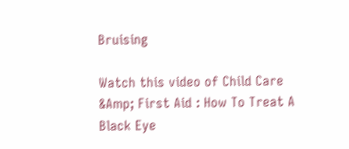Bruising

Watch this video of Child Care &Amp; First Aid : How To Treat A Black Eye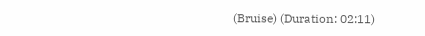(Bruise) (Duration: 02:11)